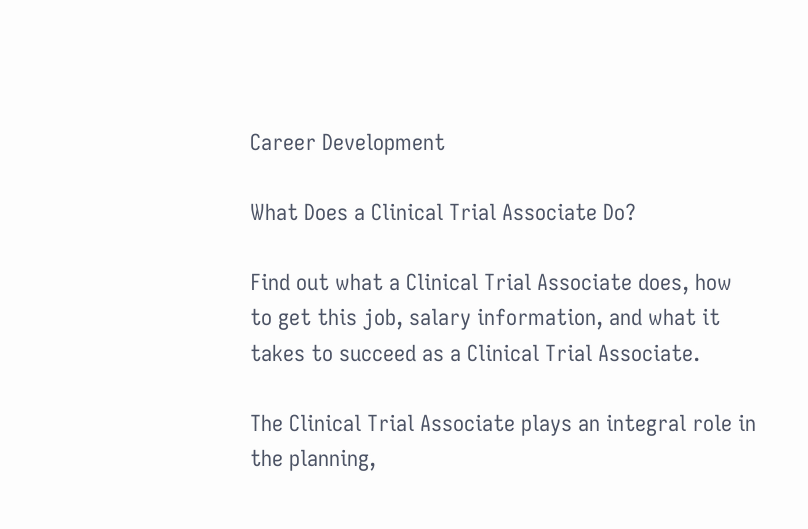Career Development

What Does a Clinical Trial Associate Do?

Find out what a Clinical Trial Associate does, how to get this job, salary information, and what it takes to succeed as a Clinical Trial Associate.

The Clinical Trial Associate plays an integral role in the planning,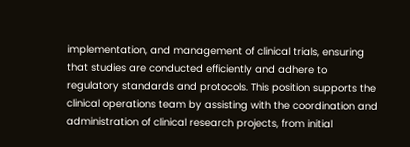implementation, and management of clinical trials, ensuring that studies are conducted efficiently and adhere to regulatory standards and protocols. This position supports the clinical operations team by assisting with the coordination and administration of clinical research projects, from initial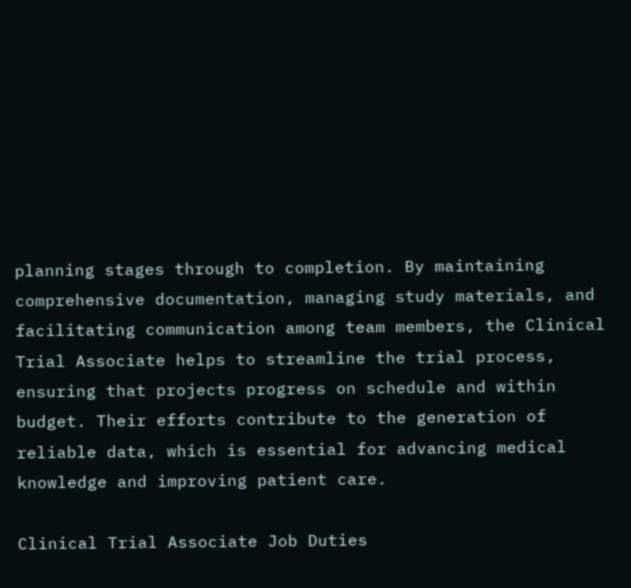planning stages through to completion. By maintaining comprehensive documentation, managing study materials, and facilitating communication among team members, the Clinical Trial Associate helps to streamline the trial process, ensuring that projects progress on schedule and within budget. Their efforts contribute to the generation of reliable data, which is essential for advancing medical knowledge and improving patient care.

Clinical Trial Associate Job Duties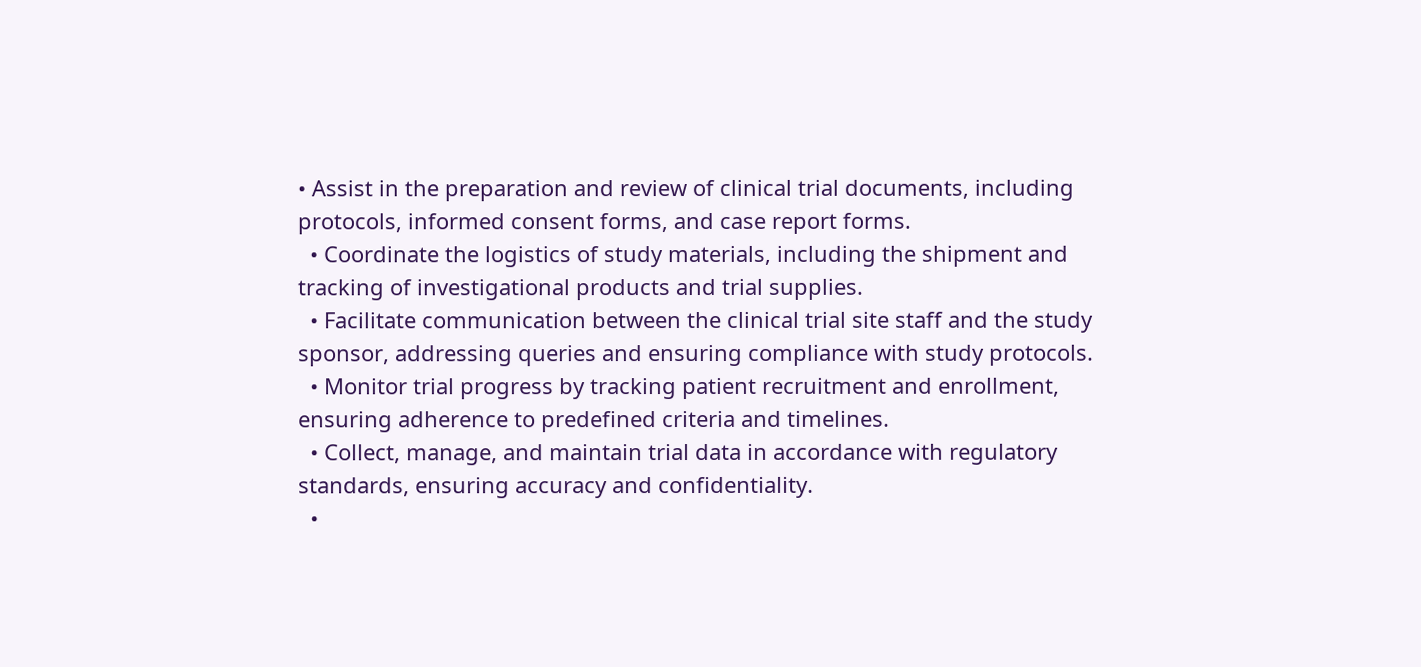• Assist in the preparation and review of clinical trial documents, including protocols, informed consent forms, and case report forms.
  • Coordinate the logistics of study materials, including the shipment and tracking of investigational products and trial supplies.
  • Facilitate communication between the clinical trial site staff and the study sponsor, addressing queries and ensuring compliance with study protocols.
  • Monitor trial progress by tracking patient recruitment and enrollment, ensuring adherence to predefined criteria and timelines.
  • Collect, manage, and maintain trial data in accordance with regulatory standards, ensuring accuracy and confidentiality.
  •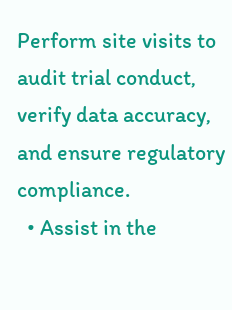Perform site visits to audit trial conduct, verify data accuracy, and ensure regulatory compliance.
  • Assist in the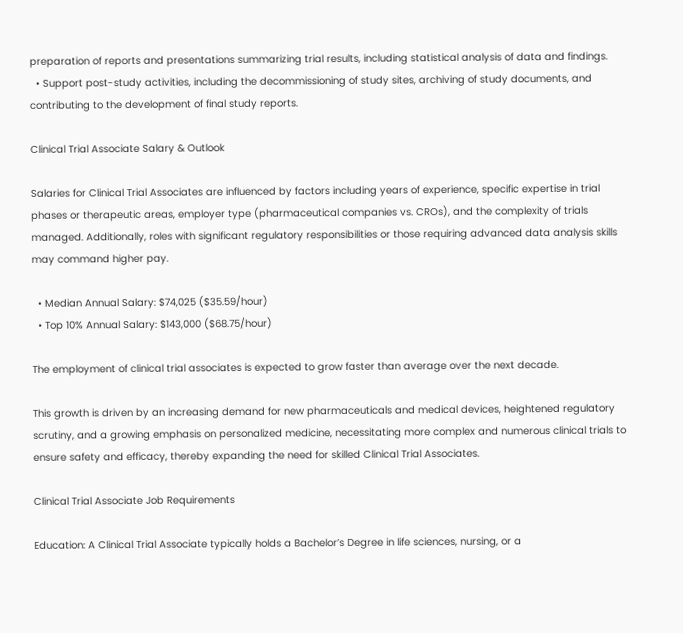preparation of reports and presentations summarizing trial results, including statistical analysis of data and findings.
  • Support post-study activities, including the decommissioning of study sites, archiving of study documents, and contributing to the development of final study reports.

Clinical Trial Associate Salary & Outlook

Salaries for Clinical Trial Associates are influenced by factors including years of experience, specific expertise in trial phases or therapeutic areas, employer type (pharmaceutical companies vs. CROs), and the complexity of trials managed. Additionally, roles with significant regulatory responsibilities or those requiring advanced data analysis skills may command higher pay.

  • Median Annual Salary: $74,025 ($35.59/hour)
  • Top 10% Annual Salary: $143,000 ($68.75/hour)

The employment of clinical trial associates is expected to grow faster than average over the next decade.

This growth is driven by an increasing demand for new pharmaceuticals and medical devices, heightened regulatory scrutiny, and a growing emphasis on personalized medicine, necessitating more complex and numerous clinical trials to ensure safety and efficacy, thereby expanding the need for skilled Clinical Trial Associates.

Clinical Trial Associate Job Requirements

Education: A Clinical Trial Associate typically holds a Bachelor’s Degree in life sciences, nursing, or a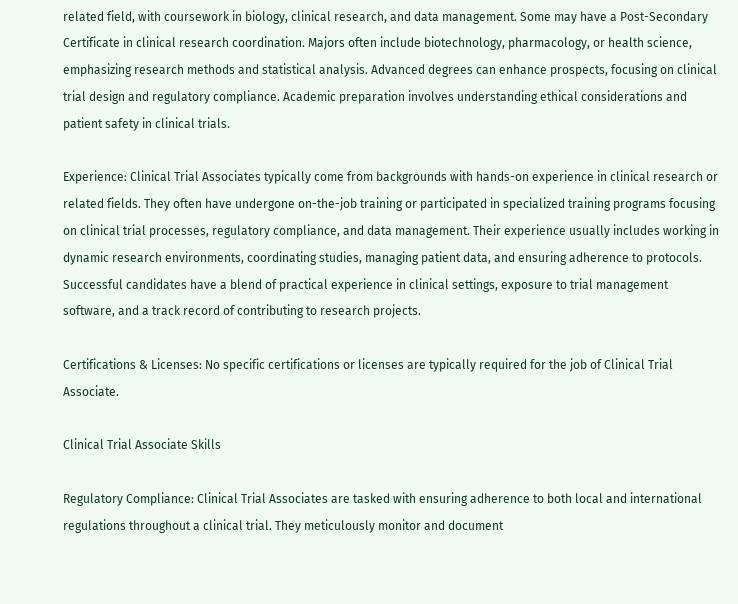related field, with coursework in biology, clinical research, and data management. Some may have a Post-Secondary Certificate in clinical research coordination. Majors often include biotechnology, pharmacology, or health science, emphasizing research methods and statistical analysis. Advanced degrees can enhance prospects, focusing on clinical trial design and regulatory compliance. Academic preparation involves understanding ethical considerations and patient safety in clinical trials.

Experience: Clinical Trial Associates typically come from backgrounds with hands-on experience in clinical research or related fields. They often have undergone on-the-job training or participated in specialized training programs focusing on clinical trial processes, regulatory compliance, and data management. Their experience usually includes working in dynamic research environments, coordinating studies, managing patient data, and ensuring adherence to protocols. Successful candidates have a blend of practical experience in clinical settings, exposure to trial management software, and a track record of contributing to research projects.

Certifications & Licenses: No specific certifications or licenses are typically required for the job of Clinical Trial Associate.

Clinical Trial Associate Skills

Regulatory Compliance: Clinical Trial Associates are tasked with ensuring adherence to both local and international regulations throughout a clinical trial. They meticulously monitor and document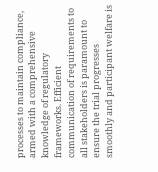processes to maintain compliance, armed with a comprehensive knowledge of regulatory frameworks. Efficient communication of requirements to all stakeholders is paramount to ensure the trial progresses smoothly and participant welfare is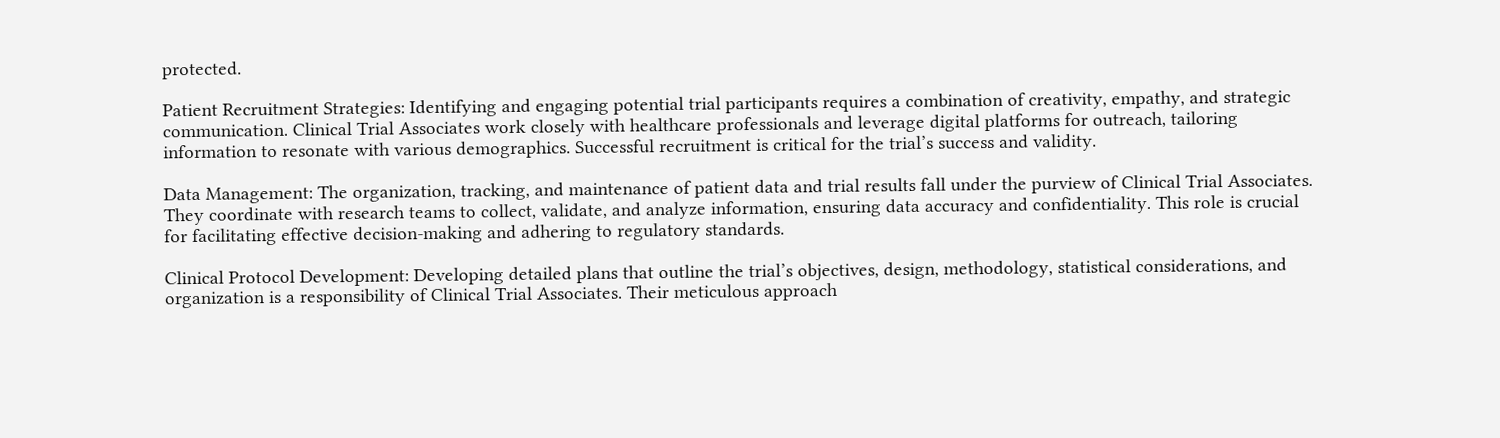protected.

Patient Recruitment Strategies: Identifying and engaging potential trial participants requires a combination of creativity, empathy, and strategic communication. Clinical Trial Associates work closely with healthcare professionals and leverage digital platforms for outreach, tailoring information to resonate with various demographics. Successful recruitment is critical for the trial’s success and validity.

Data Management: The organization, tracking, and maintenance of patient data and trial results fall under the purview of Clinical Trial Associates. They coordinate with research teams to collect, validate, and analyze information, ensuring data accuracy and confidentiality. This role is crucial for facilitating effective decision-making and adhering to regulatory standards.

Clinical Protocol Development: Developing detailed plans that outline the trial’s objectives, design, methodology, statistical considerations, and organization is a responsibility of Clinical Trial Associates. Their meticulous approach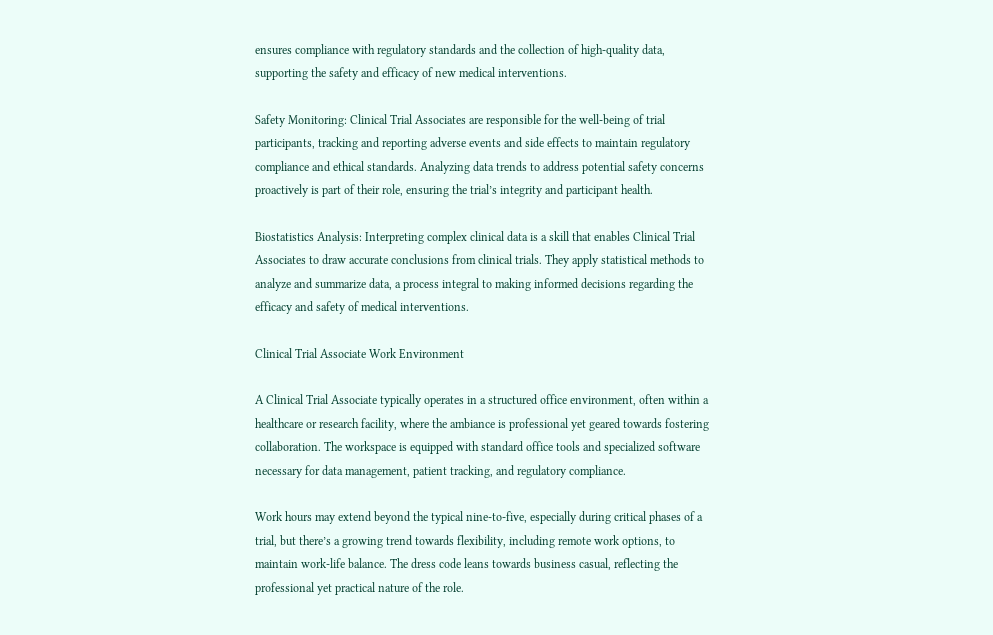ensures compliance with regulatory standards and the collection of high-quality data, supporting the safety and efficacy of new medical interventions.

Safety Monitoring: Clinical Trial Associates are responsible for the well-being of trial participants, tracking and reporting adverse events and side effects to maintain regulatory compliance and ethical standards. Analyzing data trends to address potential safety concerns proactively is part of their role, ensuring the trial’s integrity and participant health.

Biostatistics Analysis: Interpreting complex clinical data is a skill that enables Clinical Trial Associates to draw accurate conclusions from clinical trials. They apply statistical methods to analyze and summarize data, a process integral to making informed decisions regarding the efficacy and safety of medical interventions.

Clinical Trial Associate Work Environment

A Clinical Trial Associate typically operates in a structured office environment, often within a healthcare or research facility, where the ambiance is professional yet geared towards fostering collaboration. The workspace is equipped with standard office tools and specialized software necessary for data management, patient tracking, and regulatory compliance.

Work hours may extend beyond the typical nine-to-five, especially during critical phases of a trial, but there’s a growing trend towards flexibility, including remote work options, to maintain work-life balance. The dress code leans towards business casual, reflecting the professional yet practical nature of the role.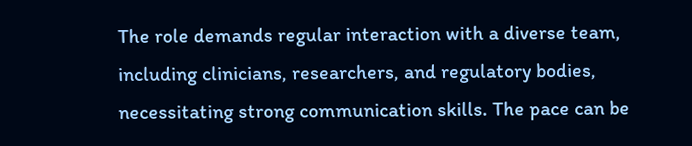The role demands regular interaction with a diverse team, including clinicians, researchers, and regulatory bodies, necessitating strong communication skills. The pace can be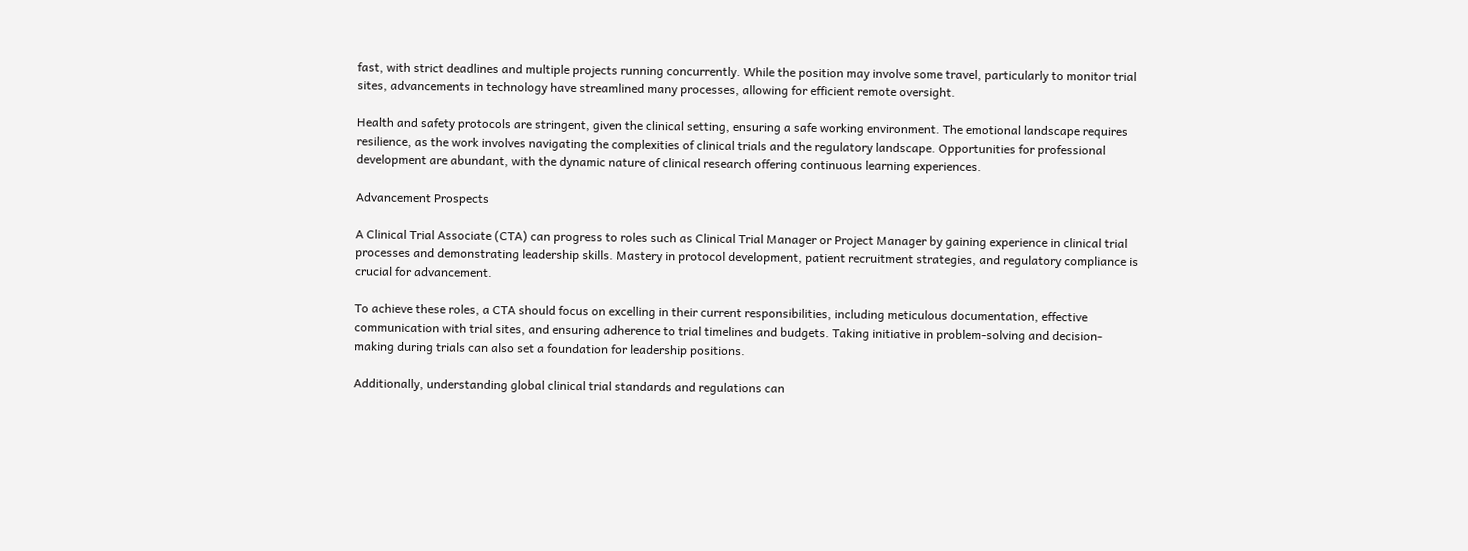fast, with strict deadlines and multiple projects running concurrently. While the position may involve some travel, particularly to monitor trial sites, advancements in technology have streamlined many processes, allowing for efficient remote oversight.

Health and safety protocols are stringent, given the clinical setting, ensuring a safe working environment. The emotional landscape requires resilience, as the work involves navigating the complexities of clinical trials and the regulatory landscape. Opportunities for professional development are abundant, with the dynamic nature of clinical research offering continuous learning experiences.

Advancement Prospects

A Clinical Trial Associate (CTA) can progress to roles such as Clinical Trial Manager or Project Manager by gaining experience in clinical trial processes and demonstrating leadership skills. Mastery in protocol development, patient recruitment strategies, and regulatory compliance is crucial for advancement.

To achieve these roles, a CTA should focus on excelling in their current responsibilities, including meticulous documentation, effective communication with trial sites, and ensuring adherence to trial timelines and budgets. Taking initiative in problem-solving and decision-making during trials can also set a foundation for leadership positions.

Additionally, understanding global clinical trial standards and regulations can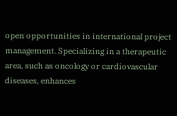open opportunities in international project management. Specializing in a therapeutic area, such as oncology or cardiovascular diseases, enhances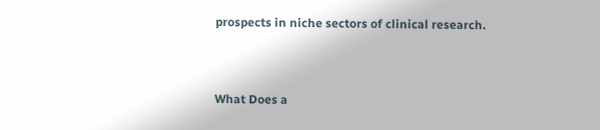prospects in niche sectors of clinical research.


What Does a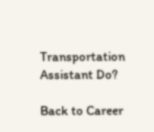Transportation Assistant Do?

Back to Career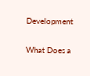Development

What Does a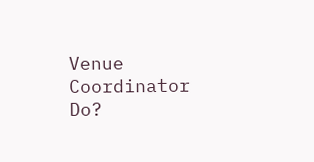Venue Coordinator Do?